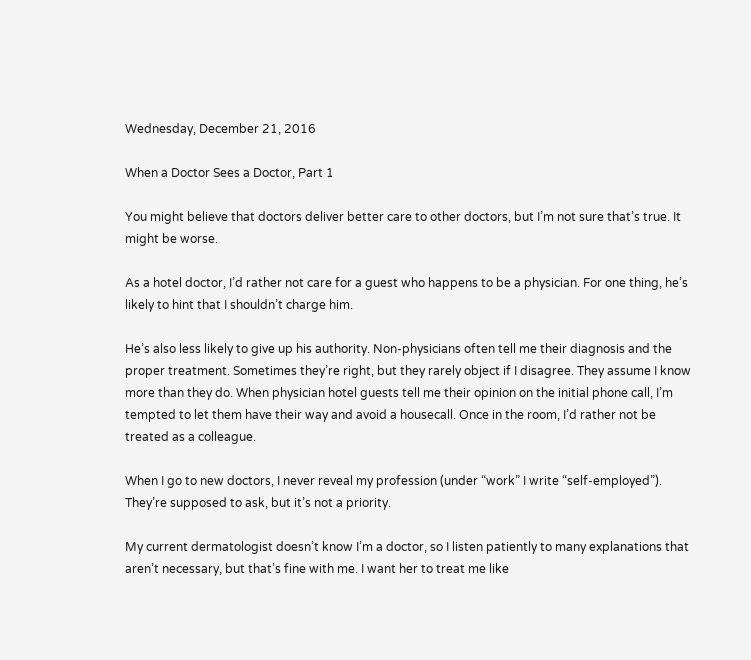Wednesday, December 21, 2016

When a Doctor Sees a Doctor, Part 1

You might believe that doctors deliver better care to other doctors, but I’m not sure that’s true. It might be worse.

As a hotel doctor, I’d rather not care for a guest who happens to be a physician. For one thing, he’s likely to hint that I shouldn’t charge him.

He’s also less likely to give up his authority. Non-physicians often tell me their diagnosis and the proper treatment. Sometimes they’re right, but they rarely object if I disagree. They assume I know more than they do. When physician hotel guests tell me their opinion on the initial phone call, I’m tempted to let them have their way and avoid a housecall. Once in the room, I’d rather not be treated as a colleague.

When I go to new doctors, I never reveal my profession (under “work” I write “self-employed”). They’re supposed to ask, but it’s not a priority.

My current dermatologist doesn’t know I’m a doctor, so I listen patiently to many explanations that aren’t necessary, but that’s fine with me. I want her to treat me like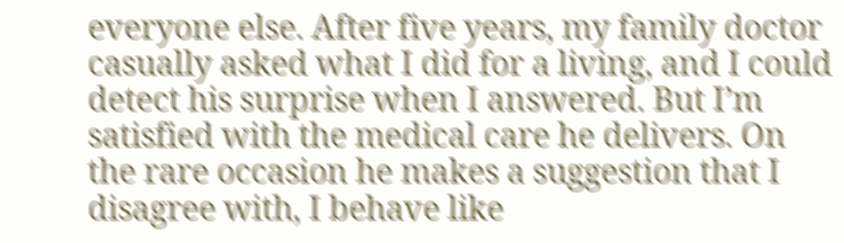everyone else. After five years, my family doctor casually asked what I did for a living, and I could detect his surprise when I answered. But I’m satisfied with the medical care he delivers. On the rare occasion he makes a suggestion that I disagree with, I behave like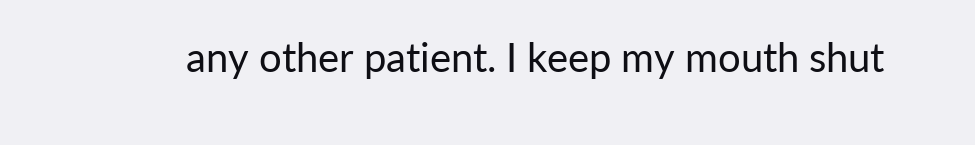any other patient. I keep my mouth shut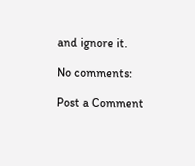and ignore it.

No comments:

Post a Comment